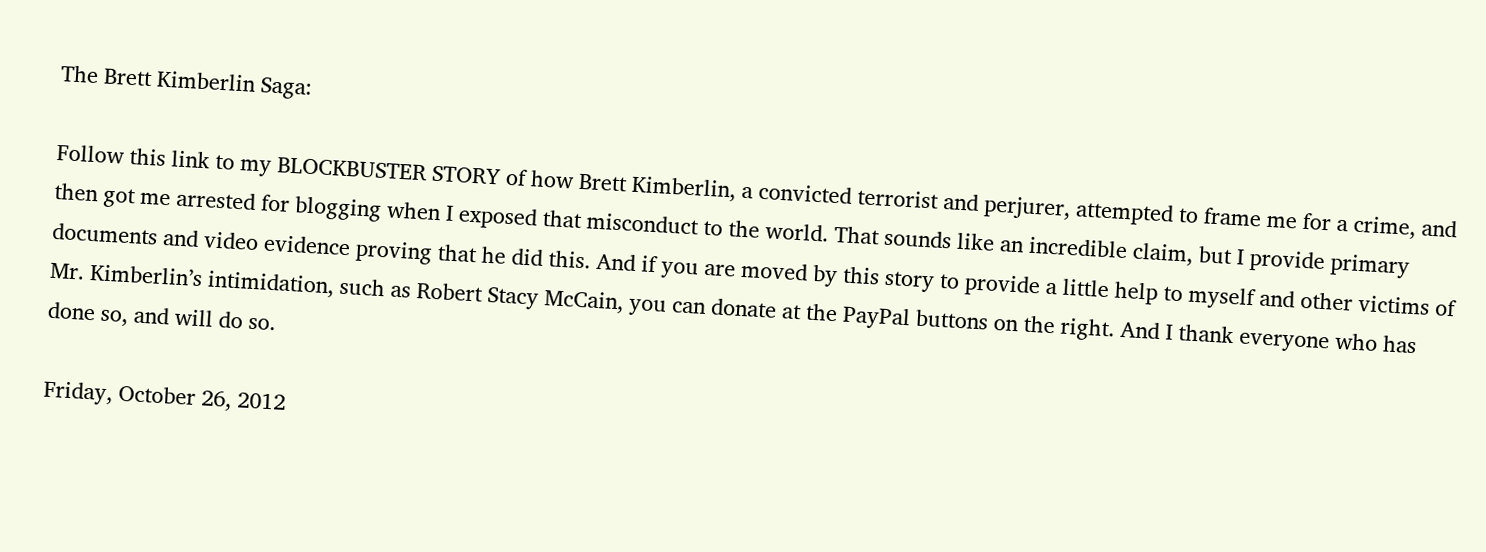The Brett Kimberlin Saga:

Follow this link to my BLOCKBUSTER STORY of how Brett Kimberlin, a convicted terrorist and perjurer, attempted to frame me for a crime, and then got me arrested for blogging when I exposed that misconduct to the world. That sounds like an incredible claim, but I provide primary documents and video evidence proving that he did this. And if you are moved by this story to provide a little help to myself and other victims of Mr. Kimberlin’s intimidation, such as Robert Stacy McCain, you can donate at the PayPal buttons on the right. And I thank everyone who has done so, and will do so.

Friday, October 26, 2012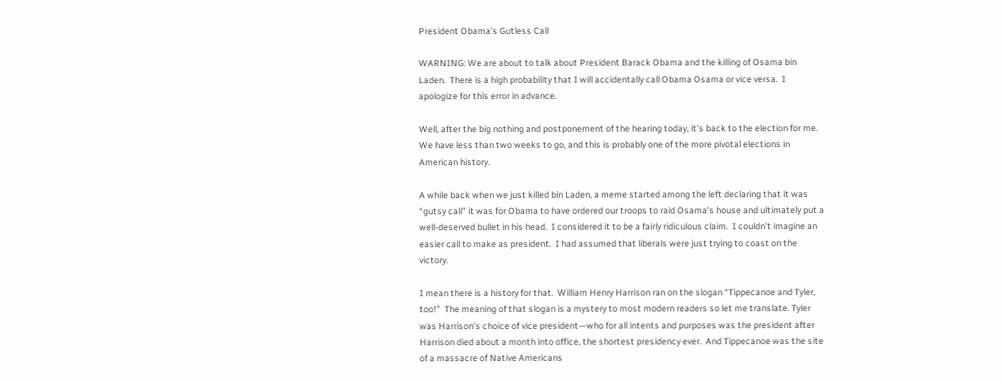President Obama’s Gutless Call

WARNING: We are about to talk about President Barack Obama and the killing of Osama bin Laden.  There is a high probability that I will accidentally call Obama Osama or vice versa.  I apologize for this error in advance.

Well, after the big nothing and postponement of the hearing today, it’s back to the election for me.  We have less than two weeks to go, and this is probably one of the more pivotal elections in American history.

A while back when we just killed bin Laden, a meme started among the left declaring that it was “gutsy call” it was for Obama to have ordered our troops to raid Osama’s house and ultimately put a well-deserved bullet in his head.  I considered it to be a fairly ridiculous claim.  I couldn’t imagine an easier call to make as president.  I had assumed that liberals were just trying to coast on the victory.

I mean there is a history for that.  William Henry Harrison ran on the slogan “Tippecanoe and Tyler, too!”  The meaning of that slogan is a mystery to most modern readers so let me translate. Tyler was Harrison’s choice of vice president—who for all intents and purposes was the president after Harrison died about a month into office, the shortest presidency ever.  And Tippecanoe was the site of a massacre of Native Americans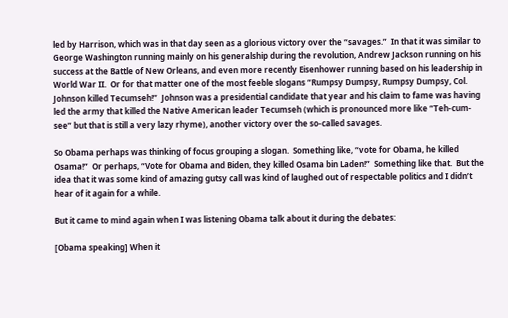led by Harrison, which was in that day seen as a glorious victory over the “savages.”  In that it was similar to George Washington running mainly on his generalship during the revolution, Andrew Jackson running on his success at the Battle of New Orleans, and even more recently Eisenhower running based on his leadership in World War II.  Or for that matter one of the most feeble slogans “Rumpsy Dumpsy, Rumpsy Dumpsy, Col. Johnson killed Tecumseh!”  Johnson was a presidential candidate that year and his claim to fame was having led the army that killed the Native American leader Tecumseh (which is pronounced more like “Teh-cum-see” but that is still a very lazy rhyme), another victory over the so-called savages.

So Obama perhaps was thinking of focus grouping a slogan.  Something like, “vote for Obama, he killed Osama!”  Or perhaps, “Vote for Obama and Biden, they killed Osama bin Laden!”  Something like that.  But the idea that it was some kind of amazing gutsy call was kind of laughed out of respectable politics and I didn’t hear of it again for a while.

But it came to mind again when I was listening Obama talk about it during the debates:

[Obama speaking] When it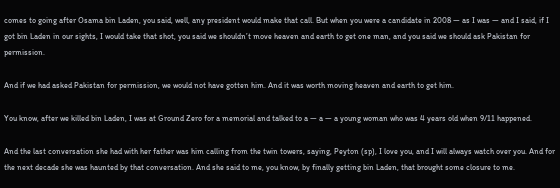comes to going after Osama bin Laden, you said, well, any president would make that call. But when you were a candidate in 2008 — as I was — and I said, if I got bin Laden in our sights, I would take that shot, you said we shouldn’t move heaven and earth to get one man, and you said we should ask Pakistan for permission.

And if we had asked Pakistan for permission, we would not have gotten him. And it was worth moving heaven and earth to get him.

You know, after we killed bin Laden, I was at Ground Zero for a memorial and talked to a — a — a young woman who was 4 years old when 9/11 happened.

And the last conversation she had with her father was him calling from the twin towers, saying, Peyton (sp), I love you, and I will always watch over you. And for the next decade she was haunted by that conversation. And she said to me, you know, by finally getting bin Laden, that brought some closure to me.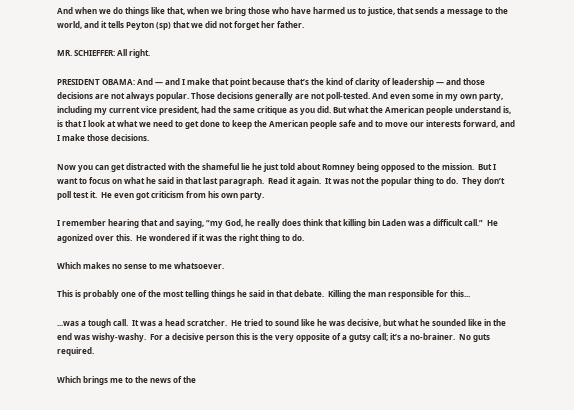And when we do things like that, when we bring those who have harmed us to justice, that sends a message to the world, and it tells Peyton (sp) that we did not forget her father.

MR. SCHIEFFER: All right.

PRESIDENT OBAMA: And — and I make that point because that’s the kind of clarity of leadership — and those decisions are not always popular. Those decisions generally are not poll-tested. And even some in my own party, including my current vice president, had the same critique as you did. But what the American people understand is, is that I look at what we need to get done to keep the American people safe and to move our interests forward, and I make those decisions.

Now you can get distracted with the shameful lie he just told about Romney being opposed to the mission.  But I want to focus on what he said in that last paragraph.  Read it again.  It was not the popular thing to do.  They don’t poll test it.  He even got criticism from his own party.

I remember hearing that and saying, “my God, he really does think that killing bin Laden was a difficult call.”  He agonized over this.  He wondered if it was the right thing to do.

Which makes no sense to me whatsoever.

This is probably one of the most telling things he said in that debate.  Killing the man responsible for this...

...was a tough call.  It was a head scratcher.  He tried to sound like he was decisive, but what he sounded like in the end was wishy-washy.  For a decisive person this is the very opposite of a gutsy call; it’s a no-brainer.  No guts required.

Which brings me to the news of the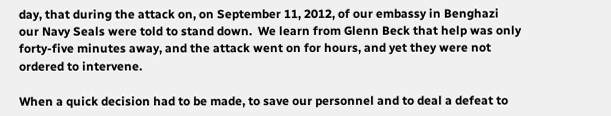day, that during the attack on, on September 11, 2012, of our embassy in Benghazi our Navy Seals were told to stand down.  We learn from Glenn Beck that help was only forty-five minutes away, and the attack went on for hours, and yet they were not ordered to intervene.

When a quick decision had to be made, to save our personnel and to deal a defeat to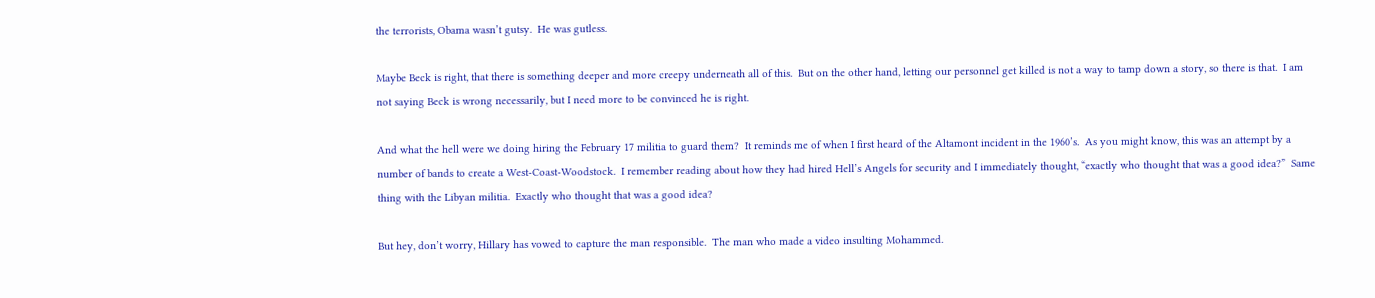the terrorists, Obama wasn’t gutsy.  He was gutless.

Maybe Beck is right, that there is something deeper and more creepy underneath all of this.  But on the other hand, letting our personnel get killed is not a way to tamp down a story, so there is that.  I am not saying Beck is wrong necessarily, but I need more to be convinced he is right.

And what the hell were we doing hiring the February 17 militia to guard them?  It reminds me of when I first heard of the Altamont incident in the 1960’s.  As you might know, this was an attempt by a number of bands to create a West-Coast-Woodstock.  I remember reading about how they had hired Hell’s Angels for security and I immediately thought, “exactly who thought that was a good idea?”  Same thing with the Libyan militia.  Exactly who thought that was a good idea?

But hey, don’t worry, Hillary has vowed to capture the man responsible.  The man who made a video insulting Mohammed.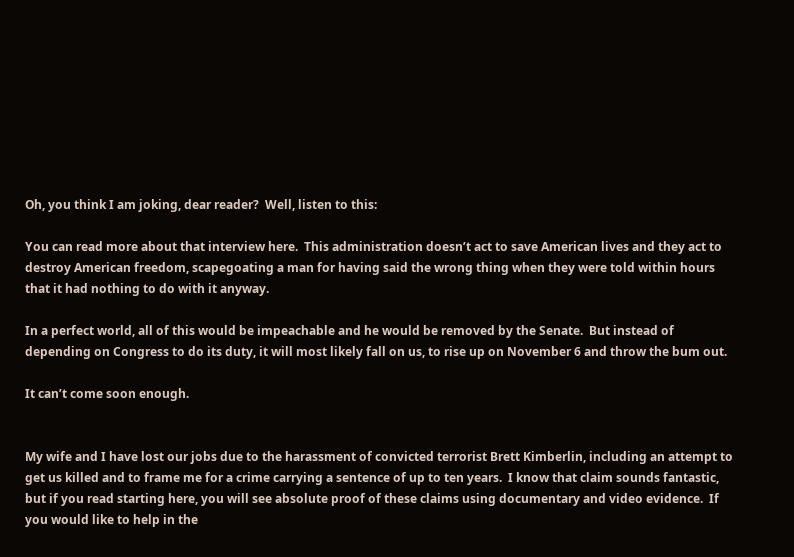Oh, you think I am joking, dear reader?  Well, listen to this:

You can read more about that interview here.  This administration doesn’t act to save American lives and they act to destroy American freedom, scapegoating a man for having said the wrong thing when they were told within hours that it had nothing to do with it anyway.

In a perfect world, all of this would be impeachable and he would be removed by the Senate.  But instead of depending on Congress to do its duty, it will most likely fall on us, to rise up on November 6 and throw the bum out.

It can’t come soon enough.


My wife and I have lost our jobs due to the harassment of convicted terrorist Brett Kimberlin, including an attempt to get us killed and to frame me for a crime carrying a sentence of up to ten years.  I know that claim sounds fantastic, but if you read starting here, you will see absolute proof of these claims using documentary and video evidence.  If you would like to help in the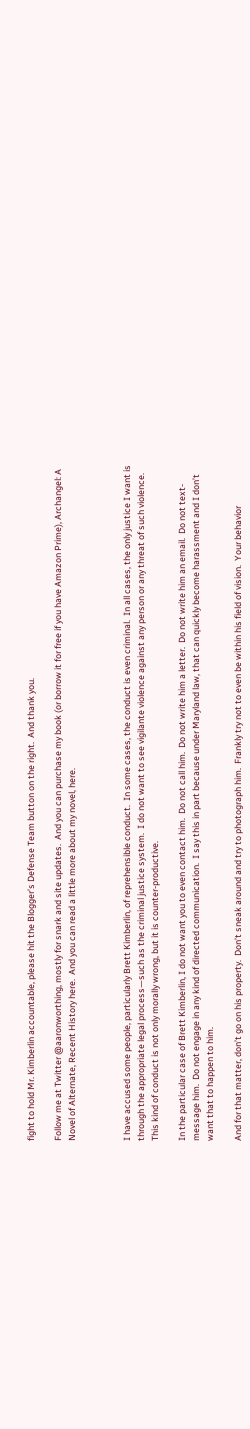fight to hold Mr. Kimberlin accountable, please hit the Blogger’s Defense Team button on the right.  And thank you.

Follow me at Twitter @aaronworthing, mostly for snark and site updates.  And you can purchase my book (or borrow it for free if you have Amazon Prime), Archangel: A Novel of Alternate, Recent History here.  And you can read a little more about my novel, here.



I have accused some people, particularly Brett Kimberlin, of reprehensible conduct.  In some cases, the conduct is even criminal.  In all cases, the only justice I want is through the appropriate legal process—such as the criminal justice system.  I do not want to see vigilante violence against any person or any threat of such violence.  This kind of conduct is not only morally wrong, but it is counter-productive.

In the particular case of Brett Kimberlin, I do not want you to even contact him.  Do not call him.  Do not write him a letter.  Do not write him an email.  Do not text-message him.  Do not engage in any kind of directed communication.  I say this in part because under Maryland law, that can quickly become harassment and I don’t want that to happen to him.

And for that matter, don’t go on his property.  Don’t sneak around and try to photograph him.  Frankly try not to even be within his field of vision.  Your behavior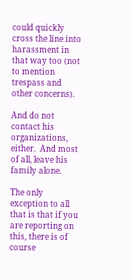could quickly cross the line into harassment in that way too (not to mention trespass and other concerns).

And do not contact his organizations, either.  And most of all, leave his family alone.

The only exception to all that is that if you are reporting on this, there is of course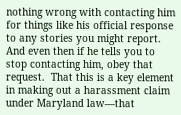nothing wrong with contacting him for things like his official response to any stories you might report.  And even then if he tells you to stop contacting him, obey that request.  That this is a key element in making out a harassment claim under Maryland law—that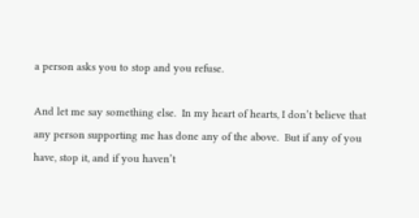a person asks you to stop and you refuse.

And let me say something else.  In my heart of hearts, I don’t believe that any person supporting me has done any of the above.  But if any of you have, stop it, and if you haven’t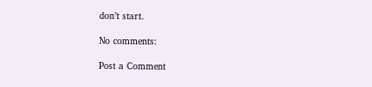don’t start.

No comments:

Post a Comment